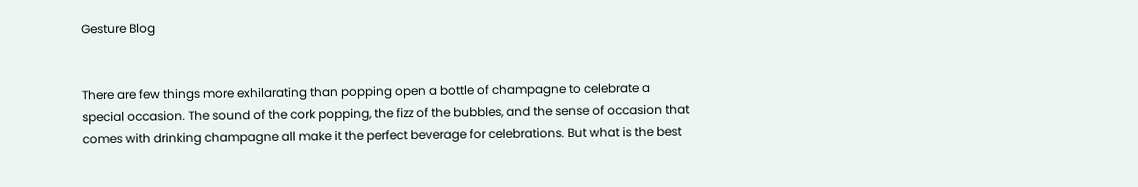Gesture Blog


There are few things more exhilarating than popping open a bottle of champagne to celebrate a special occasion. The sound of the cork popping, the fizz of the bubbles, and the sense of occasion that comes with drinking champagne all make it the perfect beverage for celebrations. But what is the best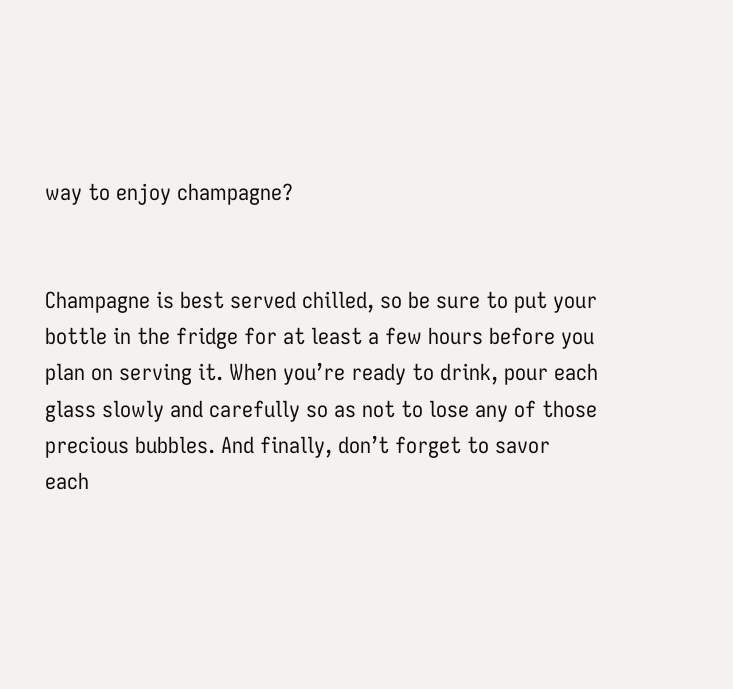way to enjoy champagne?


Champagne is best served chilled, so be sure to put your bottle in the fridge for at least a few hours before you plan on serving it. When you’re ready to drink, pour each glass slowly and carefully so as not to lose any of those precious bubbles. And finally, don’t forget to savor each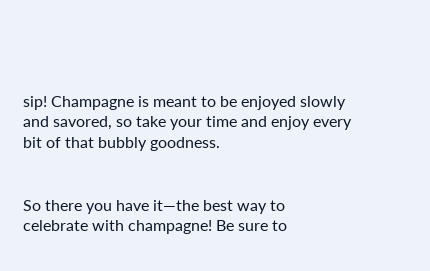sip! Champagne is meant to be enjoyed slowly and savored, so take your time and enjoy every bit of that bubbly goodness.


So there you have it—the best way to celebrate with champagne! Be sure to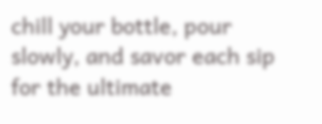chill your bottle, pour slowly, and savor each sip for the ultimate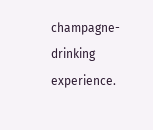champagne-drinking experience.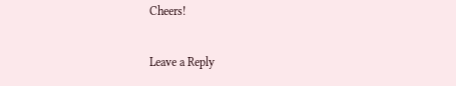Cheers!

Leave a Reply